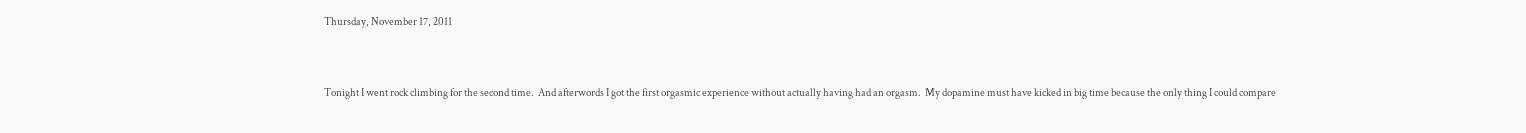Thursday, November 17, 2011


Tonight I went rock climbing for the second time.  And afterwords I got the first orgasmic experience without actually having had an orgasm.  My dopamine must have kicked in big time because the only thing I could compare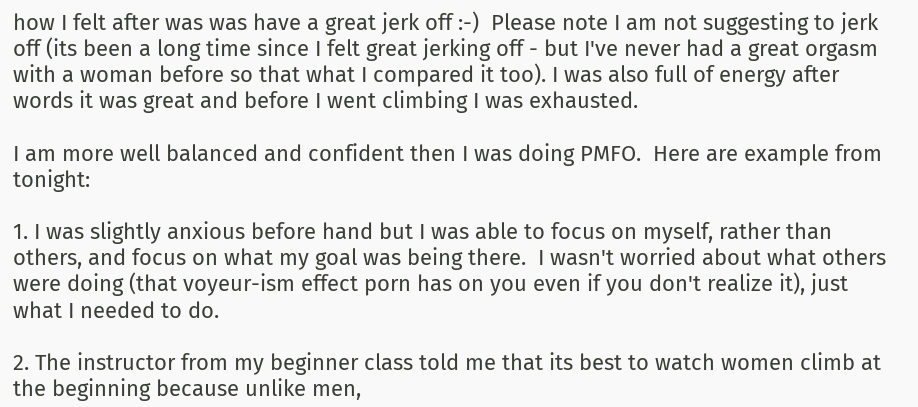how I felt after was was have a great jerk off :-)  Please note I am not suggesting to jerk off (its been a long time since I felt great jerking off - but I've never had a great orgasm with a woman before so that what I compared it too). I was also full of energy after words it was great and before I went climbing I was exhausted.

I am more well balanced and confident then I was doing PMFO.  Here are example from tonight:

1. I was slightly anxious before hand but I was able to focus on myself, rather than others, and focus on what my goal was being there.  I wasn't worried about what others were doing (that voyeur-ism effect porn has on you even if you don't realize it), just what I needed to do.

2. The instructor from my beginner class told me that its best to watch women climb at the beginning because unlike men,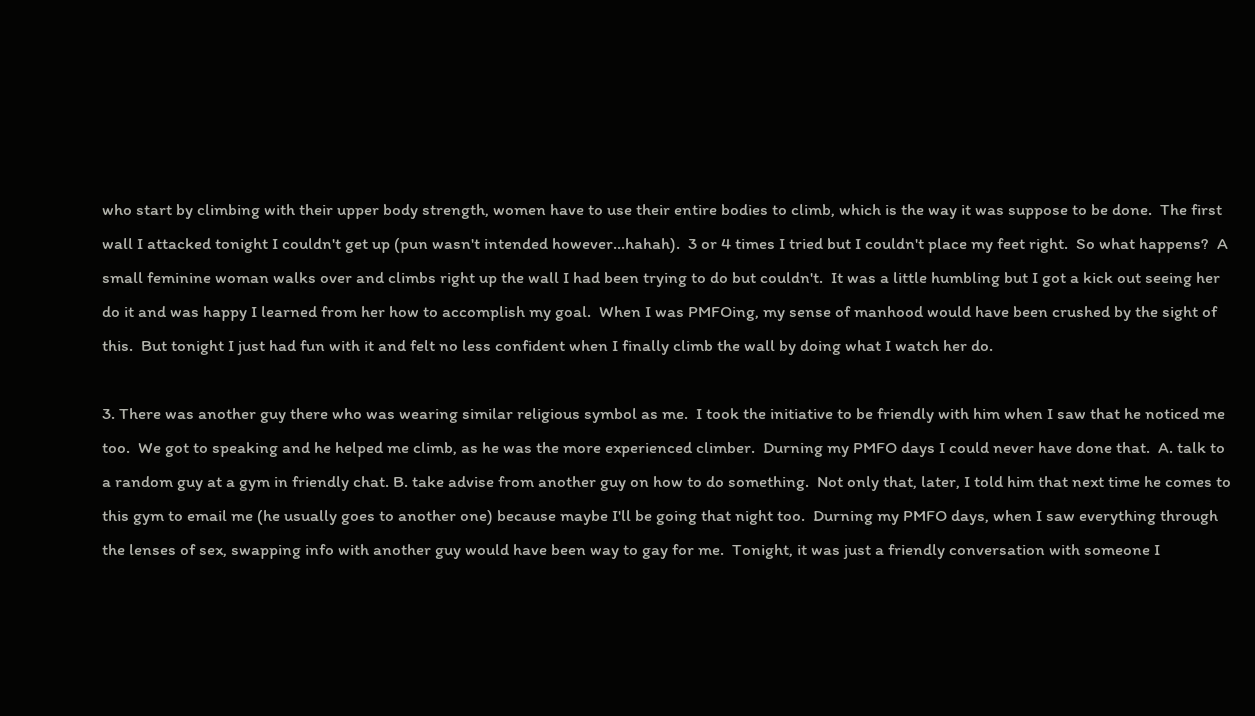who start by climbing with their upper body strength, women have to use their entire bodies to climb, which is the way it was suppose to be done.  The first wall I attacked tonight I couldn't get up (pun wasn't intended however...hahah).  3 or 4 times I tried but I couldn't place my feet right.  So what happens?  A small feminine woman walks over and climbs right up the wall I had been trying to do but couldn't.  It was a little humbling but I got a kick out seeing her do it and was happy I learned from her how to accomplish my goal.  When I was PMFOing, my sense of manhood would have been crushed by the sight of this.  But tonight I just had fun with it and felt no less confident when I finally climb the wall by doing what I watch her do.

3. There was another guy there who was wearing similar religious symbol as me.  I took the initiative to be friendly with him when I saw that he noticed me too.  We got to speaking and he helped me climb, as he was the more experienced climber.  Durning my PMFO days I could never have done that.  A. talk to a random guy at a gym in friendly chat. B. take advise from another guy on how to do something.  Not only that, later, I told him that next time he comes to this gym to email me (he usually goes to another one) because maybe I'll be going that night too.  Durning my PMFO days, when I saw everything through the lenses of sex, swapping info with another guy would have been way to gay for me.  Tonight, it was just a friendly conversation with someone I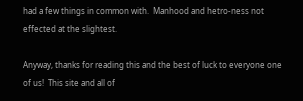had a few things in common with.  Manhood and hetro-ness not effected at the slightest.

Anyway, thanks for reading this and the best of luck to everyone one of us!  This site and all of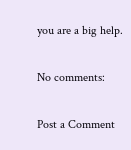you are a big help.

No comments:

Post a Comment